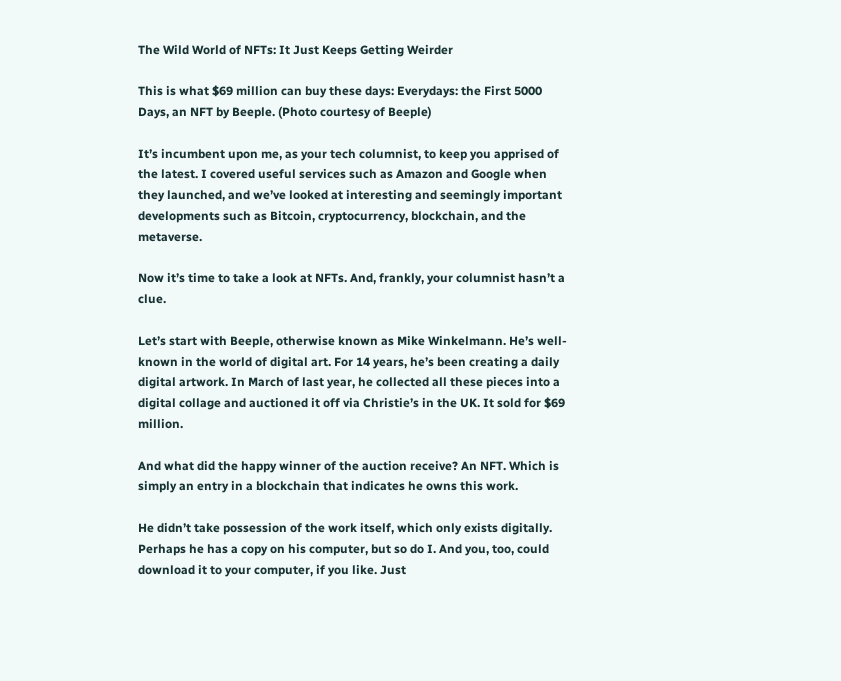The Wild World of NFTs: It Just Keeps Getting Weirder

This is what $69 million can buy these days: Everydays: the First 5000 Days, an NFT by Beeple. (Photo courtesy of Beeple)

It’s incumbent upon me, as your tech columnist, to keep you apprised of the latest. I covered useful services such as Amazon and Google when they launched, and we’ve looked at interesting and seemingly important developments such as Bitcoin, cryptocurrency, blockchain, and the metaverse.

Now it’s time to take a look at NFTs. And, frankly, your columnist hasn’t a clue.

Let’s start with Beeple, otherwise known as Mike Winkelmann. He’s well-known in the world of digital art. For 14 years, he’s been creating a daily digital artwork. In March of last year, he collected all these pieces into a digital collage and auctioned it off via Christie’s in the UK. It sold for $69 million.

And what did the happy winner of the auction receive? An NFT. Which is simply an entry in a blockchain that indicates he owns this work.

He didn’t take possession of the work itself, which only exists digitally. Perhaps he has a copy on his computer, but so do I. And you, too, could download it to your computer, if you like. Just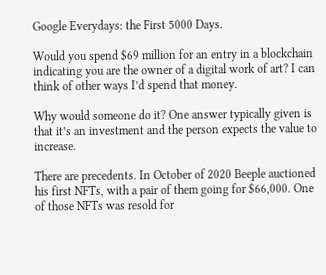Google Everydays: the First 5000 Days.

Would you spend $69 million for an entry in a blockchain indicating you are the owner of a digital work of art? I can think of other ways I’d spend that money.

Why would someone do it? One answer typically given is that it’s an investment and the person expects the value to increase.

There are precedents. In October of 2020 Beeple auctioned his first NFTs, with a pair of them going for $66,000. One of those NFTs was resold for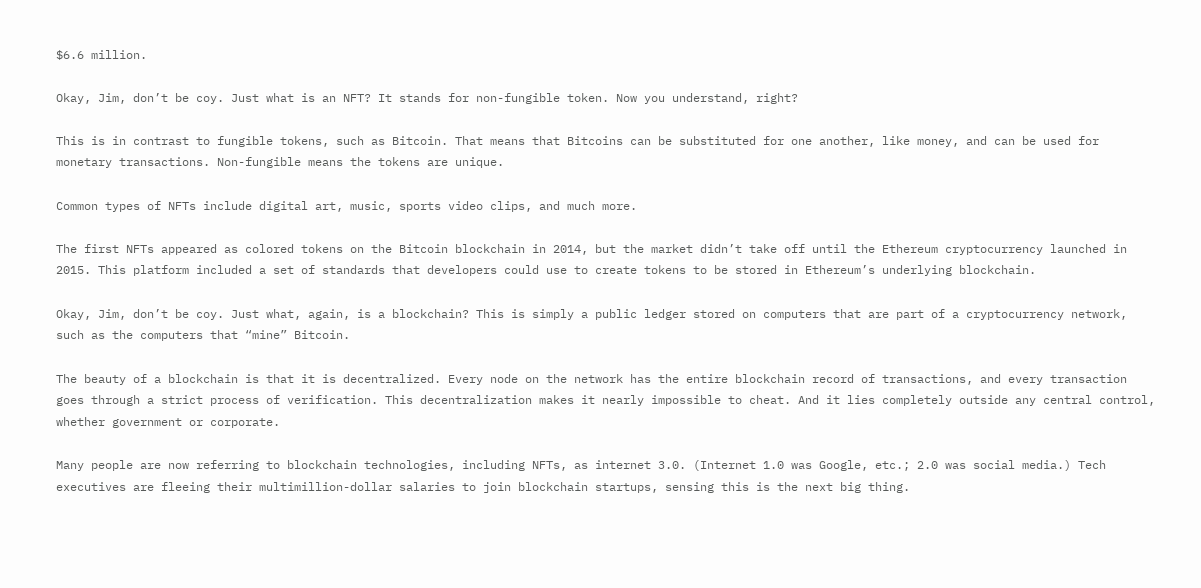$6.6 million.

Okay, Jim, don’t be coy. Just what is an NFT? It stands for non-fungible token. Now you understand, right?

This is in contrast to fungible tokens, such as Bitcoin. That means that Bitcoins can be substituted for one another, like money, and can be used for monetary transactions. Non-fungible means the tokens are unique.

Common types of NFTs include digital art, music, sports video clips, and much more.

The first NFTs appeared as colored tokens on the Bitcoin blockchain in 2014, but the market didn’t take off until the Ethereum cryptocurrency launched in 2015. This platform included a set of standards that developers could use to create tokens to be stored in Ethereum’s underlying blockchain.

Okay, Jim, don’t be coy. Just what, again, is a blockchain? This is simply a public ledger stored on computers that are part of a cryptocurrency network, such as the computers that “mine” Bitcoin.

The beauty of a blockchain is that it is decentralized. Every node on the network has the entire blockchain record of transactions, and every transaction goes through a strict process of verification. This decentralization makes it nearly impossible to cheat. And it lies completely outside any central control, whether government or corporate.

Many people are now referring to blockchain technologies, including NFTs, as internet 3.0. (Internet 1.0 was Google, etc.; 2.0 was social media.) Tech executives are fleeing their multimillion-dollar salaries to join blockchain startups, sensing this is the next big thing.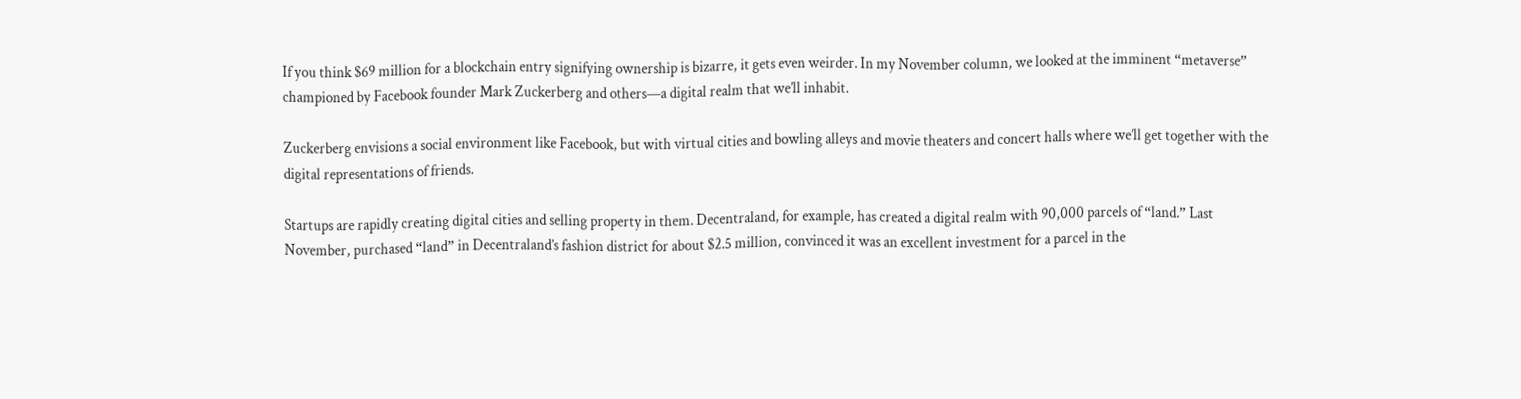If you think $69 million for a blockchain entry signifying ownership is bizarre, it gets even weirder. In my November column, we looked at the imminent “metaverse” championed by Facebook founder Mark Zuckerberg and others—a digital realm that we’ll inhabit.

Zuckerberg envisions a social environment like Facebook, but with virtual cities and bowling alleys and movie theaters and concert halls where we’ll get together with the digital representations of friends.

Startups are rapidly creating digital cities and selling property in them. Decentraland, for example, has created a digital realm with 90,000 parcels of “land.” Last November, purchased “land” in Decentraland’s fashion district for about $2.5 million, convinced it was an excellent investment for a parcel in the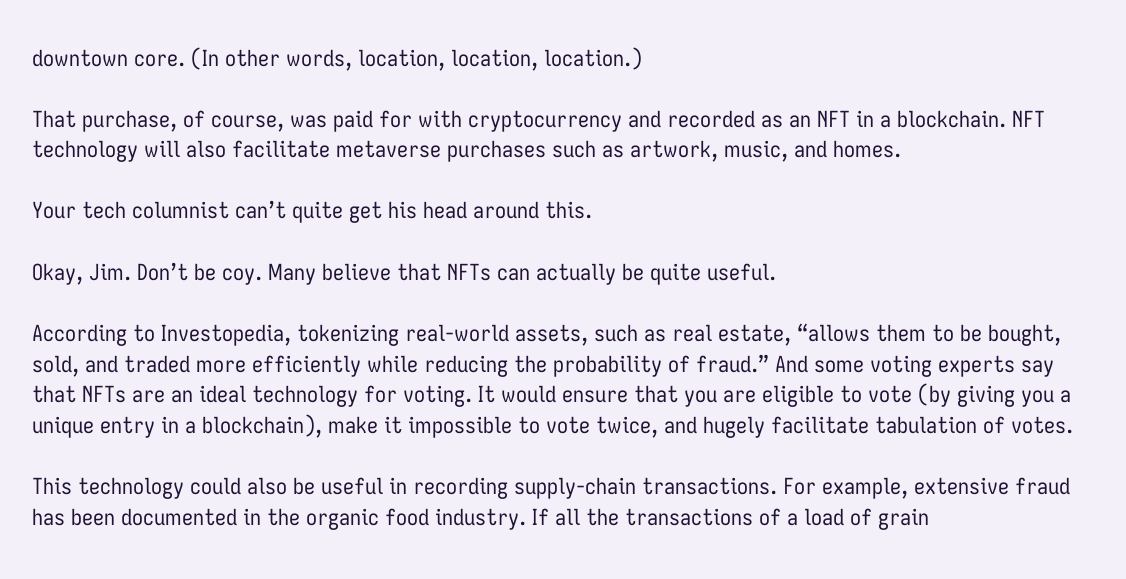downtown core. (In other words, location, location, location.)

That purchase, of course, was paid for with cryptocurrency and recorded as an NFT in a blockchain. NFT technology will also facilitate metaverse purchases such as artwork, music, and homes.

Your tech columnist can’t quite get his head around this.

Okay, Jim. Don’t be coy. Many believe that NFTs can actually be quite useful.

According to Investopedia, tokenizing real-world assets, such as real estate, “allows them to be bought, sold, and traded more efficiently while reducing the probability of fraud.” And some voting experts say that NFTs are an ideal technology for voting. It would ensure that you are eligible to vote (by giving you a unique entry in a blockchain), make it impossible to vote twice, and hugely facilitate tabulation of votes.

This technology could also be useful in recording supply-chain transactions. For example, extensive fraud has been documented in the organic food industry. If all the transactions of a load of grain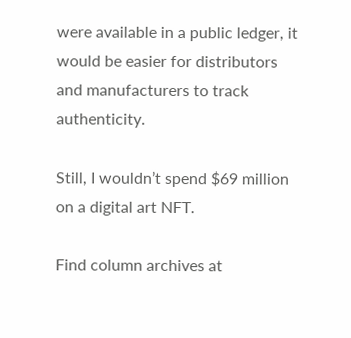were available in a public ledger, it would be easier for distributors and manufacturers to track authenticity.

Still, I wouldn’t spend $69 million on a digital art NFT.

Find column archives at